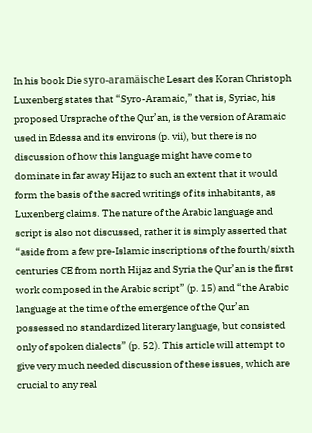In his book Die syro-aramäische Lesart des Koran Christoph Luxenberg states that “Syro-Aramaic,” that is, Syriac, his proposed Ursprache of the Qur’an, is the version of Aramaic used in Edessa and its environs (p. vii), but there is no discussion of how this language might have come to dominate in far away Hijaz to such an extent that it would form the basis of the sacred writings of its inhabitants, as Luxenberg claims. The nature of the Arabic language and script is also not discussed, rather it is simply asserted that “aside from a few pre-Islamic inscriptions of the fourth/sixth centuries CE from north Hijaz and Syria the Qur’an is the first work composed in the Arabic script” (p. 15) and “the Arabic language at the time of the emergence of the Qur’an possessed no standardized literary language, but consisted only of spoken dialects” (p. 52). This article will attempt to give very much needed discussion of these issues, which are crucial to any real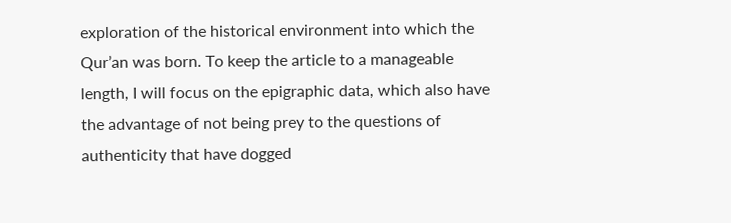exploration of the historical environment into which the Qur’an was born. To keep the article to a manageable length, I will focus on the epigraphic data, which also have the advantage of not being prey to the questions of authenticity that have dogged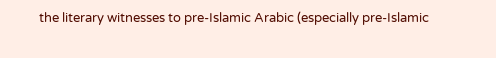the literary witnesses to pre-Islamic Arabic (especially pre-Islamic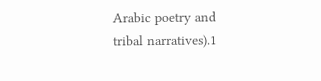Arabic poetry and tribal narratives).1